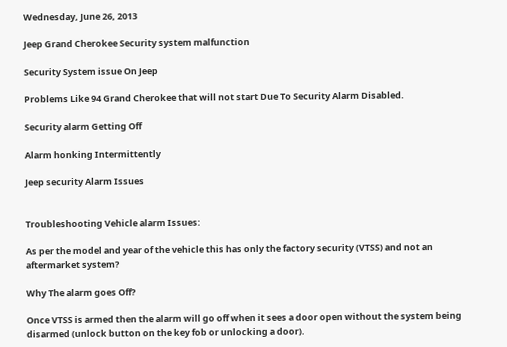Wednesday, June 26, 2013

Jeep Grand Cherokee Security system malfunction

Security System issue On Jeep

Problems Like 94 Grand Cherokee that will not start Due To Security Alarm Disabled.

Security alarm Getting Off

Alarm honking Intermittently

Jeep security Alarm Issues


Troubleshooting Vehicle alarm Issues:

As per the model and year of the vehicle this has only the factory security (VTSS) and not an aftermarket system?

Why The alarm goes Off?

Once VTSS is armed then the alarm will go off when it sees a door open without the system being disarmed (unlock button on the key fob or unlocking a door).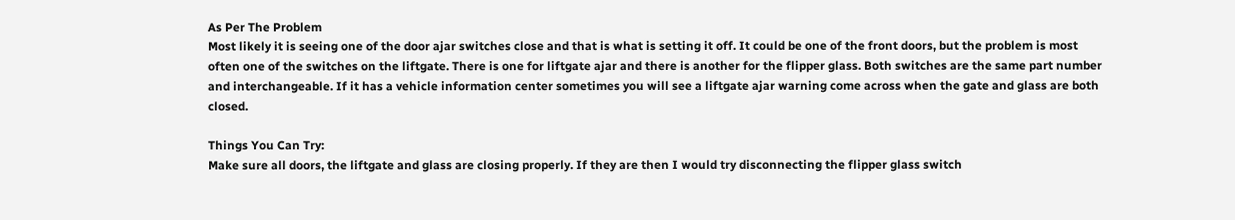As Per The Problem
Most likely it is seeing one of the door ajar switches close and that is what is setting it off. It could be one of the front doors, but the problem is most often one of the switches on the liftgate. There is one for liftgate ajar and there is another for the flipper glass. Both switches are the same part number and interchangeable. If it has a vehicle information center sometimes you will see a liftgate ajar warning come across when the gate and glass are both closed.

Things You Can Try:
Make sure all doors, the liftgate and glass are closing properly. If they are then I would try disconnecting the flipper glass switch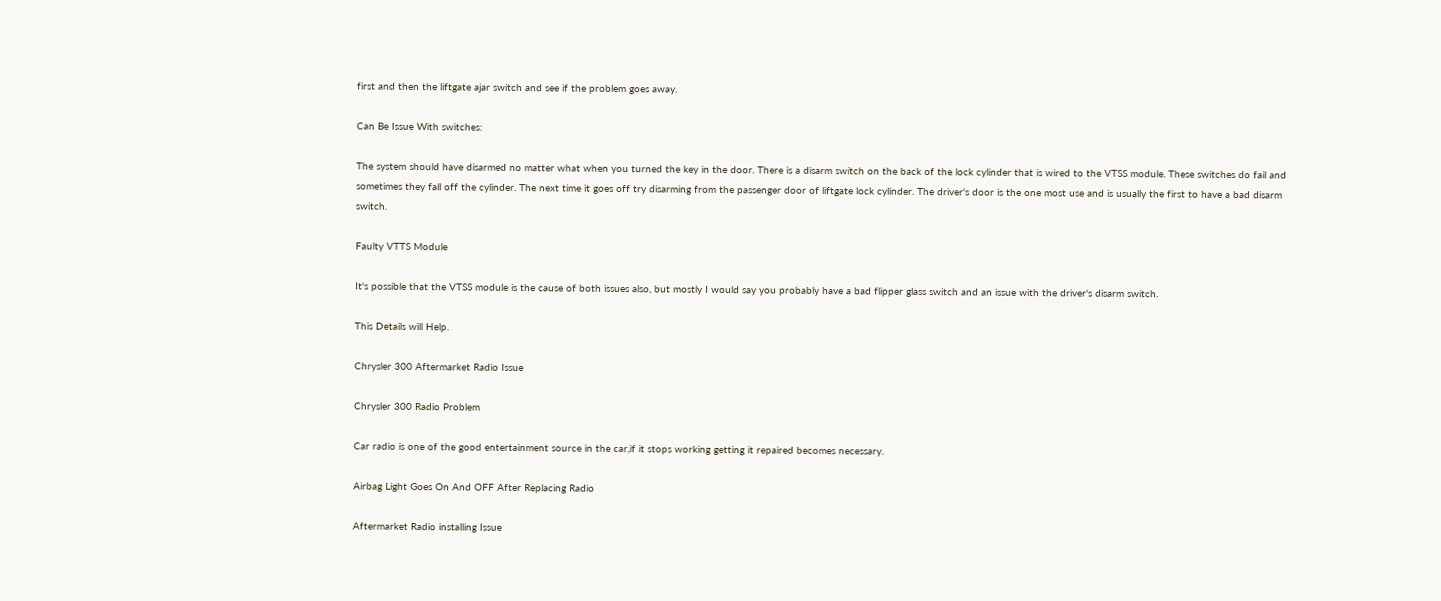first and then the liftgate ajar switch and see if the problem goes away.

Can Be Issue With switches:

The system should have disarmed no matter what when you turned the key in the door. There is a disarm switch on the back of the lock cylinder that is wired to the VTSS module. These switches do fail and sometimes they fall off the cylinder. The next time it goes off try disarming from the passenger door of liftgate lock cylinder. The driver's door is the one most use and is usually the first to have a bad disarm switch.

Faulty VTTS Module

It's possible that the VTSS module is the cause of both issues also, but mostly I would say you probably have a bad flipper glass switch and an issue with the driver's disarm switch.

This Details will Help.

Chrysler 300 Aftermarket Radio Issue

Chrysler 300 Radio Problem

Car radio is one of the good entertainment source in the car,if it stops working getting it repaired becomes necessary.

Airbag Light Goes On And OFF After Replacing Radio

Aftermarket Radio installing Issue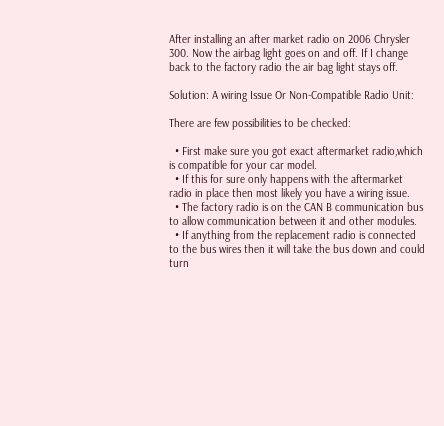After installing an after market radio on 2006 Chrysler 300. Now the airbag light goes on and off. If I change back to the factory radio the air bag light stays off.

Solution: A wiring Issue Or Non-Compatible Radio Unit:

There are few possibilities to be checked:

  • First make sure you got exact aftermarket radio,which is compatible for your car model.
  • If this for sure only happens with the aftermarket radio in place then most likely you have a wiring issue.
  • The factory radio is on the CAN B communication bus to allow communication between it and other modules.
  • If anything from the replacement radio is connected to the bus wires then it will take the bus down and could turn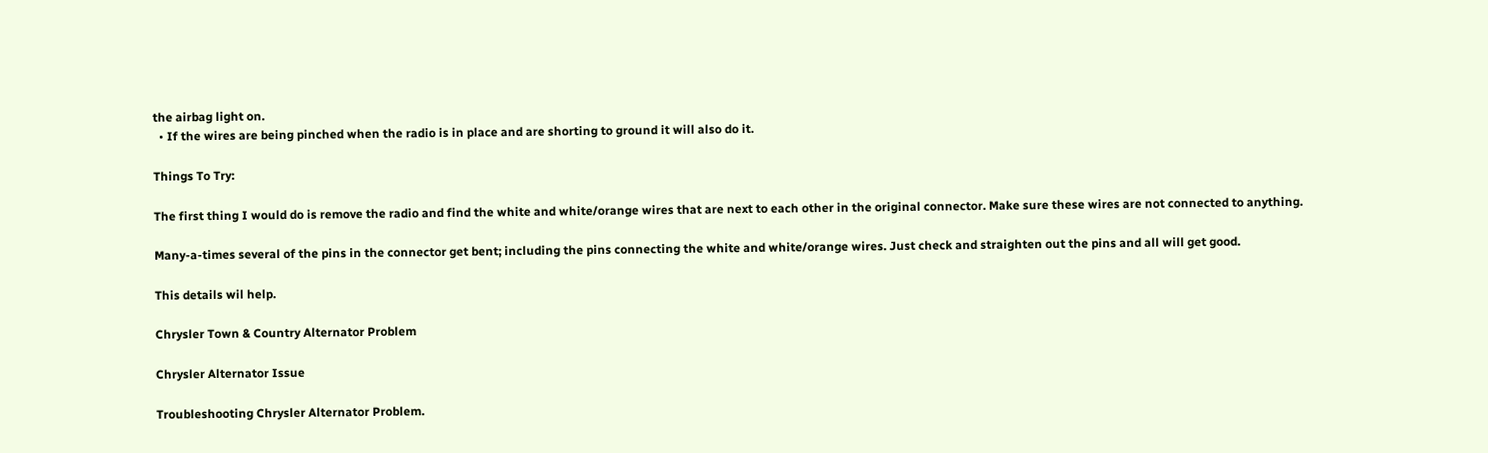the airbag light on.
  • If the wires are being pinched when the radio is in place and are shorting to ground it will also do it.

Things To Try:

The first thing I would do is remove the radio and find the white and white/orange wires that are next to each other in the original connector. Make sure these wires are not connected to anything.

Many-a-times several of the pins in the connector get bent; including the pins connecting the white and white/orange wires. Just check and straighten out the pins and all will get good.

This details wil help.

Chrysler Town & Country Alternator Problem

Chrysler Alternator Issue

Troubleshooting Chrysler Alternator Problem.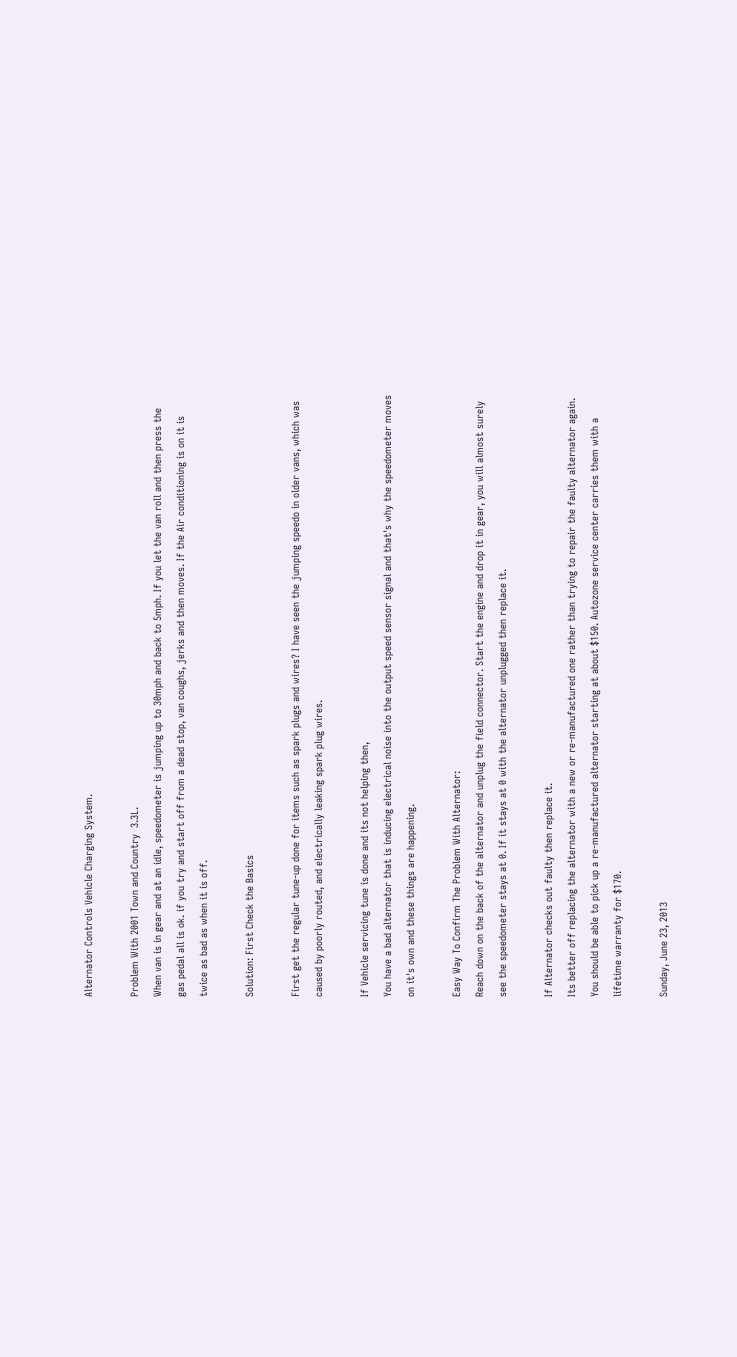Alternator Controls Vehicle Charging System.

Problem With 2001 Town and Country  3.3L.
When van is in gear and at an idle, speedometer is jumping up to 30mph and back to 5mph. If you let the van roll and then press the gas pedal all is ok. if you try and start off from a dead stop, van coughs, jerks and then moves. If the Air conditioning is on it is twice as bad as when it is off.

Solution: First Check the Basics

First get the regular tune-up done for items such as spark plugs and wires? I have seen the jumping speedo in older vans, which was caused by poorly routed, and electrically leaking spark plug wires.

If Vehicle servicing tune is done and its not helping then,
You have a bad alternator that is inducing electrical noise into the output speed sensor signal and that's why the speedometer moves on it's own and these things are happening.

Easy Way To Confirm The Problem With Alternator:
Reach down on the back of the alternator and unplug the field connector. Start the engine and drop it in gear, you will almost surely see the speedometer stays at 0. If it stays at 0 with the alternator unplugged then replace it.

If Alternator checks out faulty then replace it.
Its better off replacing the alternator with a new or re-manufactured one rather than trying to repair the faulty alternator again. You should be able to pick up a re-manufactured alternator starting at about $150. Autozone service center carries them with a lifetime warranty for $170.

Sunday, June 23, 2013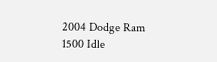2004 Dodge Ram 1500 Idle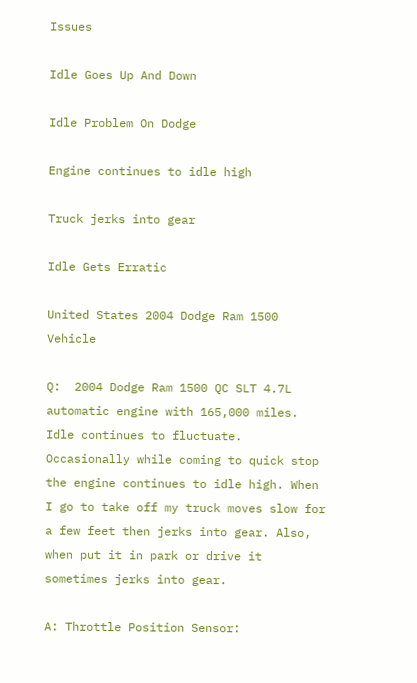Issues

Idle Goes Up And Down

Idle Problem On Dodge

Engine continues to idle high

Truck jerks into gear

Idle Gets Erratic

United States 2004 Dodge Ram 1500 Vehicle

Q:  2004 Dodge Ram 1500 QC SLT 4.7L automatic engine with 165,000 miles. Idle continues to fluctuate. Occasionally while coming to quick stop the engine continues to idle high. When I go to take off my truck moves slow for a few feet then jerks into gear. Also, when put it in park or drive it sometimes jerks into gear.

A: Throttle Position Sensor: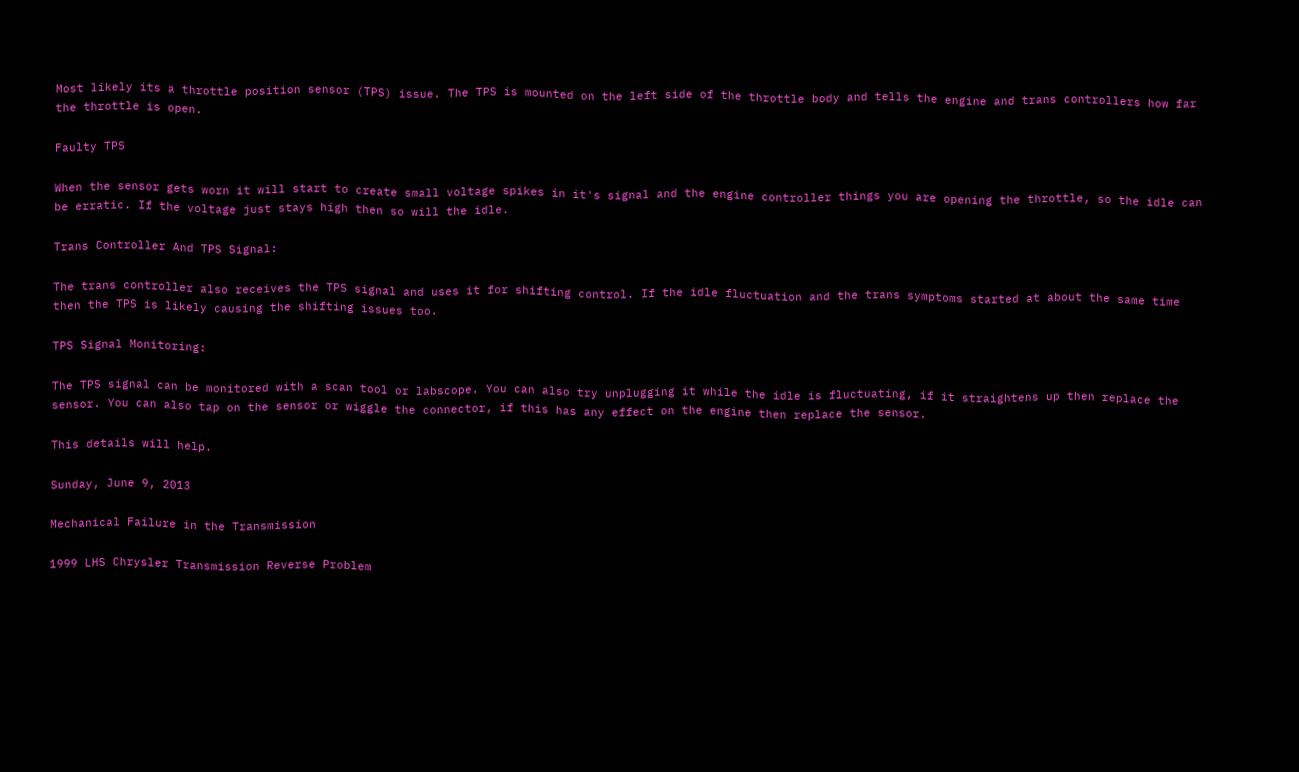Most likely its a throttle position sensor (TPS) issue. The TPS is mounted on the left side of the throttle body and tells the engine and trans controllers how far the throttle is open.

Faulty TPS

When the sensor gets worn it will start to create small voltage spikes in it's signal and the engine controller things you are opening the throttle, so the idle can be erratic. If the voltage just stays high then so will the idle.

Trans Controller And TPS Signal:

The trans controller also receives the TPS signal and uses it for shifting control. If the idle fluctuation and the trans symptoms started at about the same time then the TPS is likely causing the shifting issues too.

TPS Signal Monitoring:

The TPS signal can be monitored with a scan tool or labscope. You can also try unplugging it while the idle is fluctuating, if it straightens up then replace the sensor. You can also tap on the sensor or wiggle the connector, if this has any effect on the engine then replace the sensor.

This details will help.

Sunday, June 9, 2013

Mechanical Failure in the Transmission

1999 LHS Chrysler Transmission Reverse Problem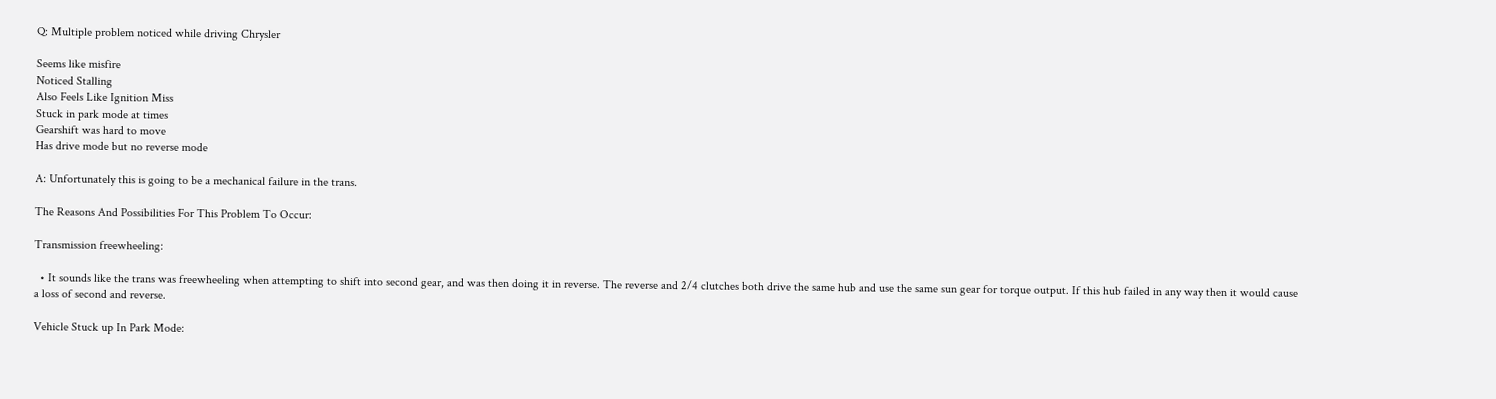Q: Multiple problem noticed while driving Chrysler

Seems like misfire
Noticed Stalling
Also Feels Like Ignition Miss
Stuck in park mode at times
Gearshift was hard to move
Has drive mode but no reverse mode

A: Unfortunately this is going to be a mechanical failure in the trans.

The Reasons And Possibilities For This Problem To Occur:

Transmission freewheeling:

  • It sounds like the trans was freewheeling when attempting to shift into second gear, and was then doing it in reverse. The reverse and 2/4 clutches both drive the same hub and use the same sun gear for torque output. If this hub failed in any way then it would cause a loss of second and reverse.

Vehicle Stuck up In Park Mode: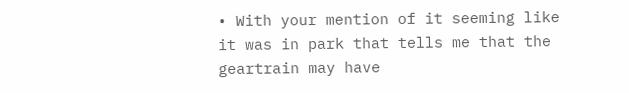• With your mention of it seeming like it was in park that tells me that the geartrain may have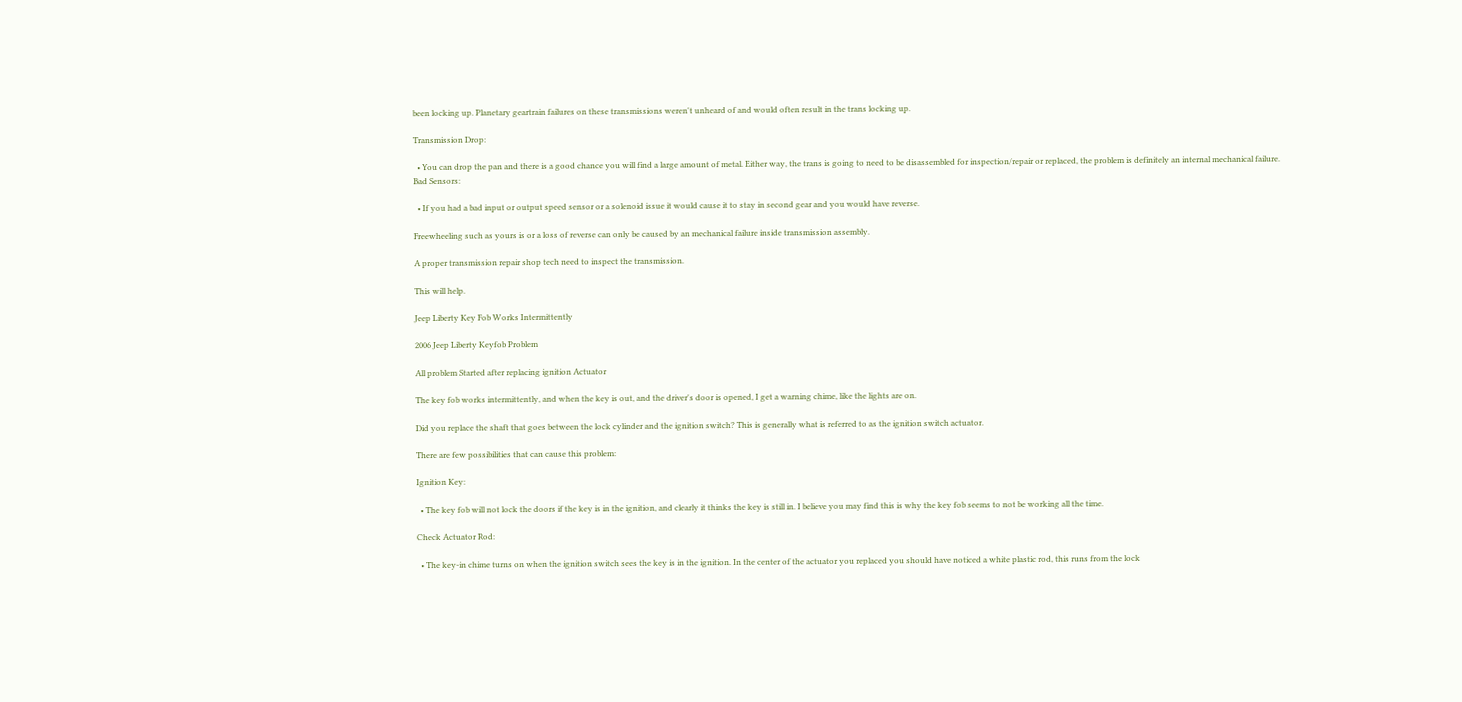been locking up. Planetary geartrain failures on these transmissions weren't unheard of and would often result in the trans locking up.

Transmission Drop:

  • You can drop the pan and there is a good chance you will find a large amount of metal. Either way, the trans is going to need to be disassembled for inspection/repair or replaced, the problem is definitely an internal mechanical failure.
Bad Sensors:

  • If you had a bad input or output speed sensor or a solenoid issue it would cause it to stay in second gear and you would have reverse.

Freewheeling such as yours is or a loss of reverse can only be caused by an mechanical failure inside transmission assembly.

A proper transmission repair shop tech need to inspect the transmission.

This will help.

Jeep Liberty Key Fob Works Intermittently

2006 Jeep Liberty Keyfob Problem

All problem Started after replacing ignition Actuator

The key fob works intermittently, and when the key is out, and the driver's door is opened, I get a warning chime, like the lights are on.

Did you replace the shaft that goes between the lock cylinder and the ignition switch? This is generally what is referred to as the ignition switch actuator.

There are few possibilities that can cause this problem:

Ignition Key:

  • The key fob will not lock the doors if the key is in the ignition, and clearly it thinks the key is still in. I believe you may find this is why the key fob seems to not be working all the time.

Check Actuator Rod:

  • The key-in chime turns on when the ignition switch sees the key is in the ignition. In the center of the actuator you replaced you should have noticed a white plastic rod, this runs from the lock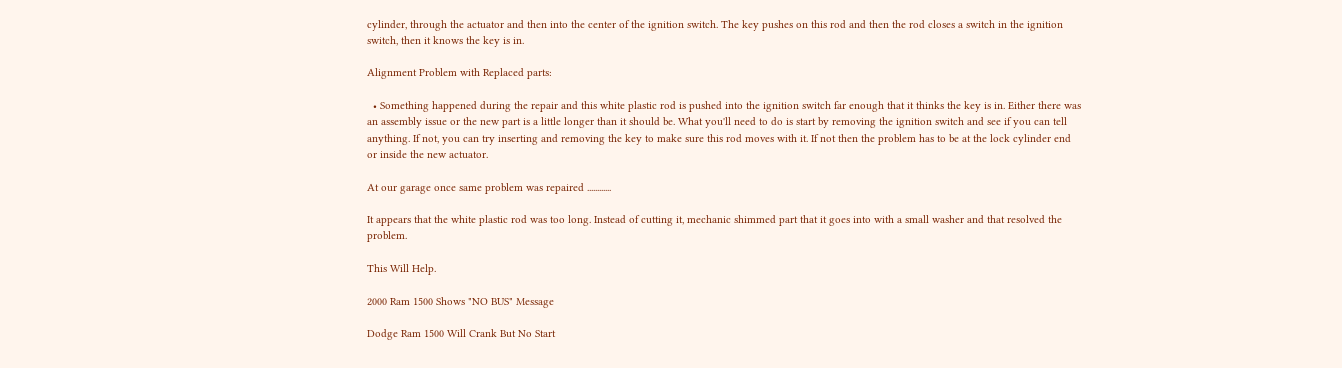cylinder, through the actuator and then into the center of the ignition switch. The key pushes on this rod and then the rod closes a switch in the ignition switch, then it knows the key is in.

Alignment Problem with Replaced parts:

  • Something happened during the repair and this white plastic rod is pushed into the ignition switch far enough that it thinks the key is in. Either there was an assembly issue or the new part is a little longer than it should be. What you'll need to do is start by removing the ignition switch and see if you can tell anything. If not, you can try inserting and removing the key to make sure this rod moves with it. If not then the problem has to be at the lock cylinder end or inside the new actuator.

At our garage once same problem was repaired ............

It appears that the white plastic rod was too long. Instead of cutting it, mechanic shimmed part that it goes into with a small washer and that resolved the problem.

This Will Help.

2000 Ram 1500 Shows "NO BUS" Message

Dodge Ram 1500 Will Crank But No Start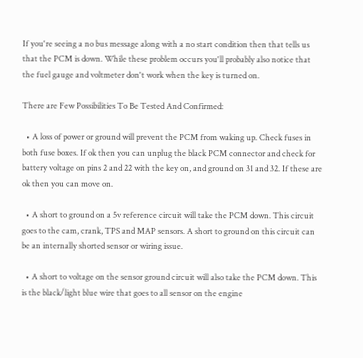If you're seeing a no bus message along with a no start condition then that tells us that the PCM is down. While these problem occurs you'll probably also notice that the fuel gauge and voltmeter don't work when the key is turned on.

There are Few Possibilities To Be Tested And Confirmed:

  • A loss of power or ground will prevent the PCM from waking up. Check fuses in both fuse boxes. If ok then you can unplug the black PCM connector and check for battery voltage on pins 2 and 22 with the key on, and ground on 31 and 32. If these are ok then you can move on.

  • A short to ground on a 5v reference circuit will take the PCM down. This circuit goes to the cam, crank, TPS and MAP sensors. A short to ground on this circuit can be an internally shorted sensor or wiring issue.

  • A short to voltage on the sensor ground circuit will also take the PCM down. This is the black/light blue wire that goes to all sensor on the engine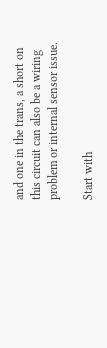and one in the trans, a short on this circuit can also be a wiring problem or internal sensor issue.

Start with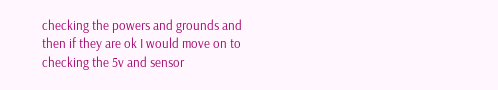checking the powers and grounds and then if they are ok I would move on to checking the 5v and sensor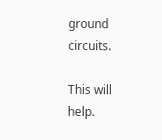ground circuits.

This will help.